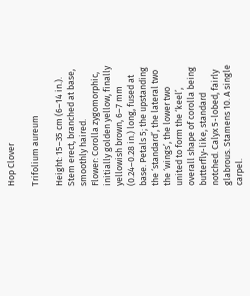Hop Clover

Trifolium aureum

Height: 15–35 cm (6–14 in.). Stem erect, branched at base, smoothly haired.
Flower: Corolla zygomorphic, initially golden yellow, finally yellowish brown, 6–7 mm (0.24–0.28 in.) long, fused at base. Petals 5; the upstanding the ‘standard’, the lateral two the ‘wings’, the lower two united to form the ‘keel’, overall shape of corolla being butterfly-like, standard notched. Calyx 5-lobed, fairly glabrous. Stamens 10. A single carpel.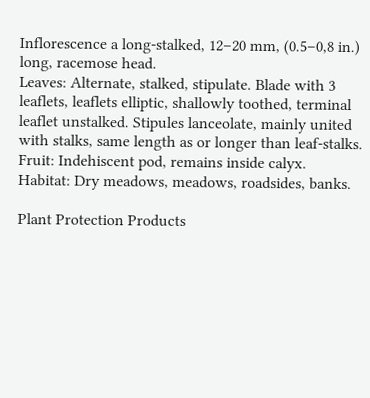Inflorescence a long-stalked, 12–20 mm, (0.5–0,8 in.) long, racemose head.
Leaves: Alternate, stalked, stipulate. Blade with 3 leaflets, leaflets elliptic, shallowly toothed, terminal leaflet unstalked. Stipules lanceolate, mainly united with stalks, same length as or longer than leaf-stalks.
Fruit: Indehiscent pod, remains inside calyx.
Habitat: Dry meadows, meadows, roadsides, banks.

Plant Protection Products